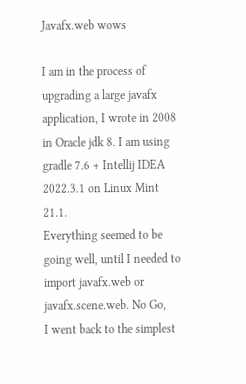Javafx.web wows

I am in the process of upgrading a large javafx application, I wrote in 2008 in Oracle jdk 8. I am using gradle 7.6 + Intellij IDEA 2022.3.1 on Linux Mint 21.1.
Everything seemed to be going well, until I needed to import javafx.web or javafx.scene.web. No Go,
I went back to the simplest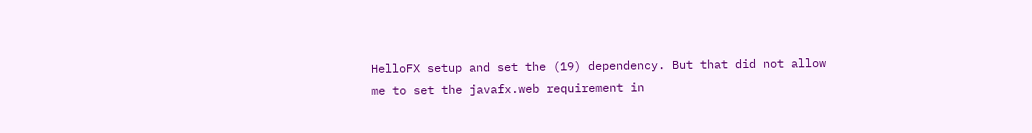HelloFX setup and set the (19) dependency. But that did not allow me to set the javafx.web requirement in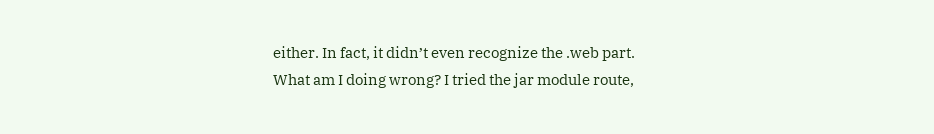either. In fact, it didn’t even recognize the .web part.
What am I doing wrong? I tried the jar module route,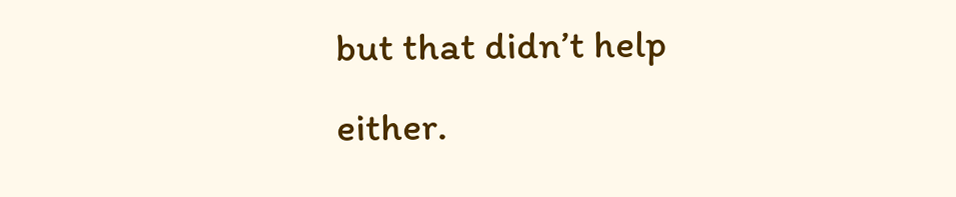but that didn’t help either.